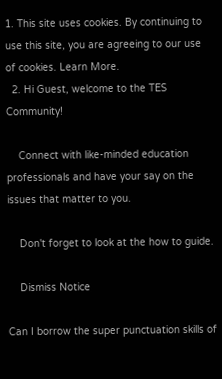1. This site uses cookies. By continuing to use this site, you are agreeing to our use of cookies. Learn More.
  2. Hi Guest, welcome to the TES Community!

    Connect with like-minded education professionals and have your say on the issues that matter to you.

    Don't forget to look at the how to guide.

    Dismiss Notice

Can I borrow the super punctuation skills of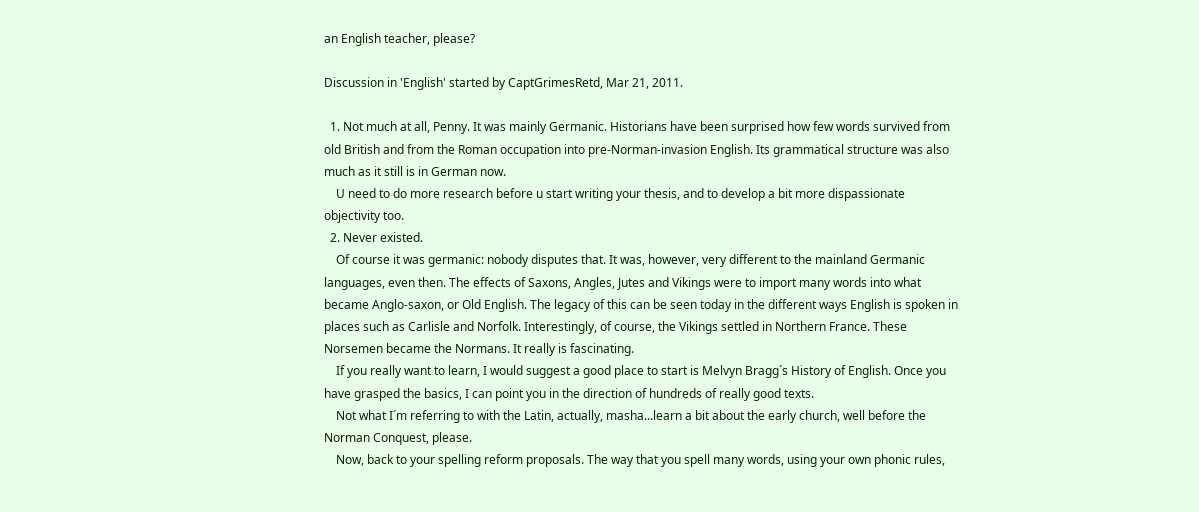an English teacher, please?

Discussion in 'English' started by CaptGrimesRetd, Mar 21, 2011.

  1. Not much at all, Penny. It was mainly Germanic. Historians have been surprised how few words survived from old British and from the Roman occupation into pre-Norman-invasion English. Its grammatical structure was also much as it still is in German now.
    U need to do more research before u start writing your thesis, and to develop a bit more dispassionate objectivity too.
  2. Never existed.
    Of course it was germanic: nobody disputes that. It was, however, very different to the mainland Germanic languages, even then. The effects of Saxons, Angles, Jutes and Vikings were to import many words into what became Anglo-saxon, or Old English. The legacy of this can be seen today in the different ways English is spoken in places such as Carlisle and Norfolk. Interestingly, of course, the Vikings settled in Northern France. These Norsemen became the Normans. It really is fascinating.
    If you really want to learn, I would suggest a good place to start is Melvyn Bragg´s History of English. Once you have grasped the basics, I can point you in the direction of hundreds of really good texts.
    Not what I´m referring to with the Latin, actually, masha...learn a bit about the early church, well before the Norman Conquest, please.
    Now, back to your spelling reform proposals. The way that you spell many words, using your own phonic rules,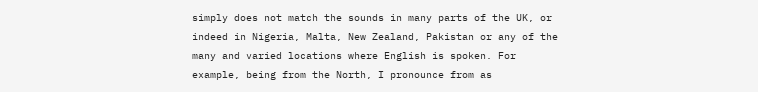simply does not match the sounds in many parts of the UK, or indeed in Nigeria, Malta, New Zealand, Pakistan or any of the many and varied locations where English is spoken. For example, being from the North, I pronounce from as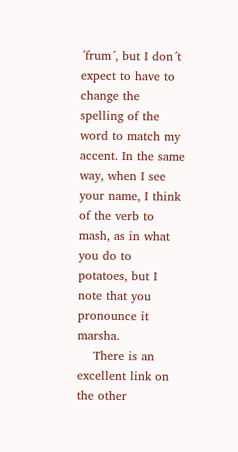´frum´, but I don´t expect to have to change the spelling of the word to match my accent. In the same way, when I see your name, I think of the verb to mash, as in what you do to potatoes, but I note that you pronounce it marsha.
    There is an excellent link on the other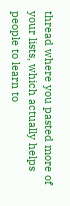thread where you pasted more of your lists, which actually helps people to learn to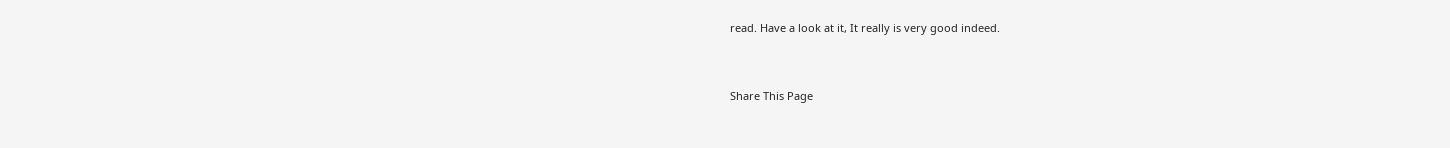read. Have a look at it, It really is very good indeed.


Share This Page